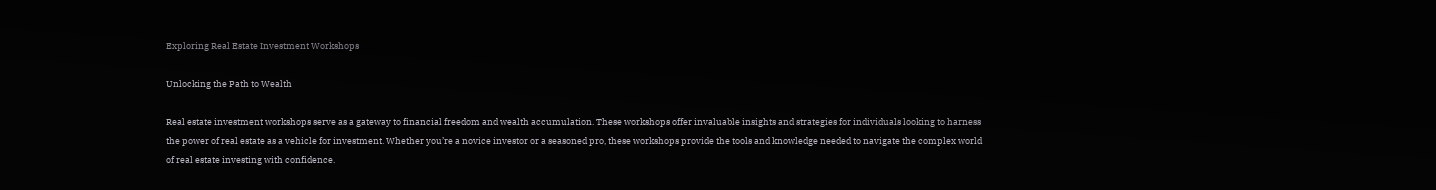Exploring Real Estate Investment Workshops

Unlocking the Path to Wealth

Real estate investment workshops serve as a gateway to financial freedom and wealth accumulation. These workshops offer invaluable insights and strategies for individuals looking to harness the power of real estate as a vehicle for investment. Whether you’re a novice investor or a seasoned pro, these workshops provide the tools and knowledge needed to navigate the complex world of real estate investing with confidence.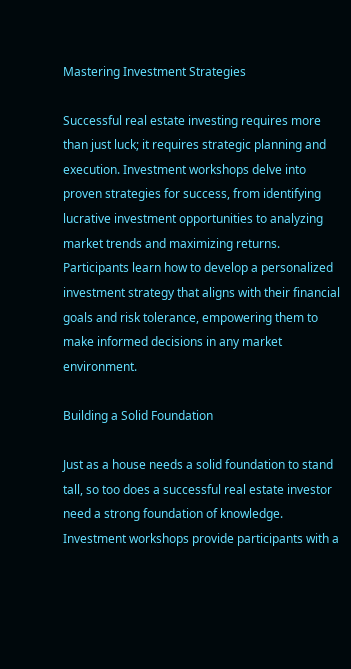Mastering Investment Strategies

Successful real estate investing requires more than just luck; it requires strategic planning and execution. Investment workshops delve into proven strategies for success, from identifying lucrative investment opportunities to analyzing market trends and maximizing returns. Participants learn how to develop a personalized investment strategy that aligns with their financial goals and risk tolerance, empowering them to make informed decisions in any market environment.

Building a Solid Foundation

Just as a house needs a solid foundation to stand tall, so too does a successful real estate investor need a strong foundation of knowledge. Investment workshops provide participants with a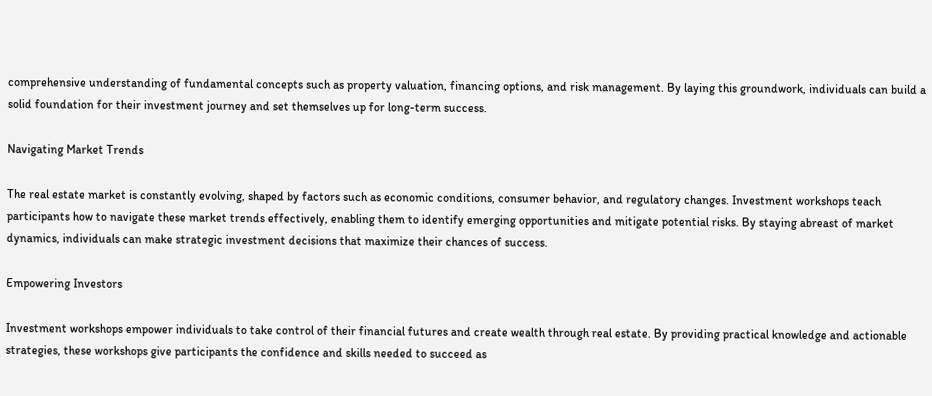comprehensive understanding of fundamental concepts such as property valuation, financing options, and risk management. By laying this groundwork, individuals can build a solid foundation for their investment journey and set themselves up for long-term success.

Navigating Market Trends

The real estate market is constantly evolving, shaped by factors such as economic conditions, consumer behavior, and regulatory changes. Investment workshops teach participants how to navigate these market trends effectively, enabling them to identify emerging opportunities and mitigate potential risks. By staying abreast of market dynamics, individuals can make strategic investment decisions that maximize their chances of success.

Empowering Investors

Investment workshops empower individuals to take control of their financial futures and create wealth through real estate. By providing practical knowledge and actionable strategies, these workshops give participants the confidence and skills needed to succeed as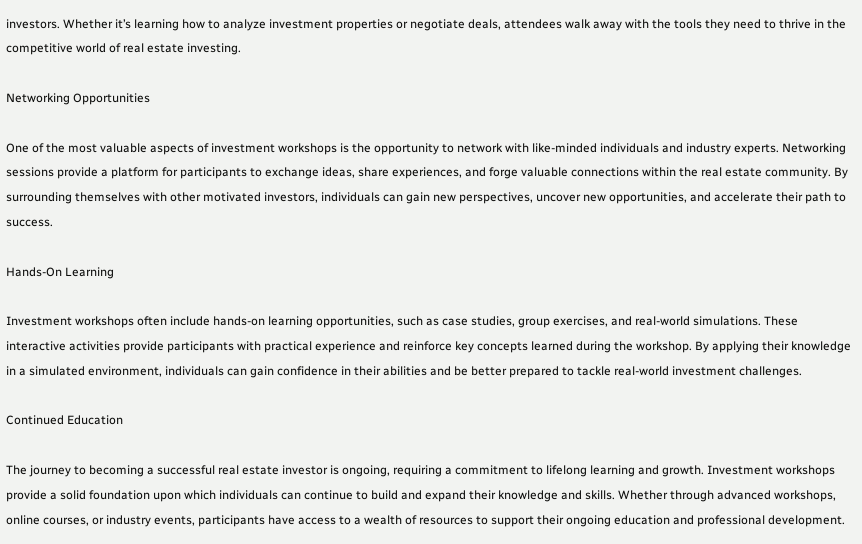investors. Whether it’s learning how to analyze investment properties or negotiate deals, attendees walk away with the tools they need to thrive in the competitive world of real estate investing.

Networking Opportunities

One of the most valuable aspects of investment workshops is the opportunity to network with like-minded individuals and industry experts. Networking sessions provide a platform for participants to exchange ideas, share experiences, and forge valuable connections within the real estate community. By surrounding themselves with other motivated investors, individuals can gain new perspectives, uncover new opportunities, and accelerate their path to success.

Hands-On Learning

Investment workshops often include hands-on learning opportunities, such as case studies, group exercises, and real-world simulations. These interactive activities provide participants with practical experience and reinforce key concepts learned during the workshop. By applying their knowledge in a simulated environment, individuals can gain confidence in their abilities and be better prepared to tackle real-world investment challenges.

Continued Education

The journey to becoming a successful real estate investor is ongoing, requiring a commitment to lifelong learning and growth. Investment workshops provide a solid foundation upon which individuals can continue to build and expand their knowledge and skills. Whether through advanced workshops, online courses, or industry events, participants have access to a wealth of resources to support their ongoing education and professional development.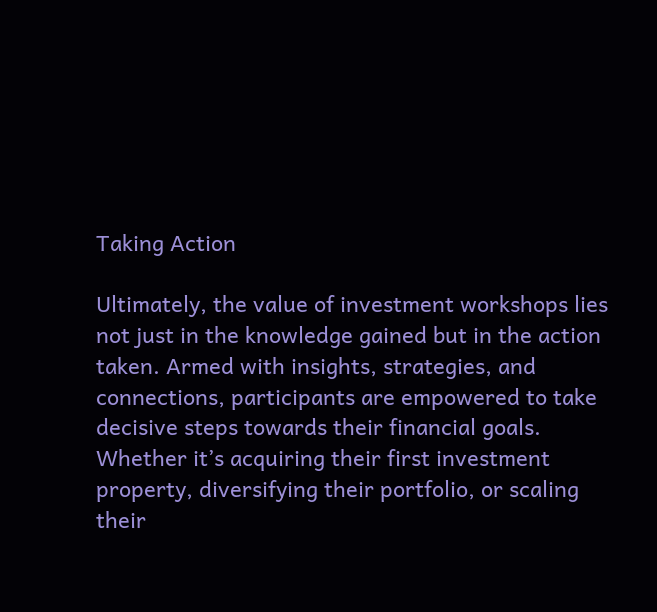Taking Action

Ultimately, the value of investment workshops lies not just in the knowledge gained but in the action taken. Armed with insights, strategies, and connections, participants are empowered to take decisive steps towards their financial goals. Whether it’s acquiring their first investment property, diversifying their portfolio, or scaling their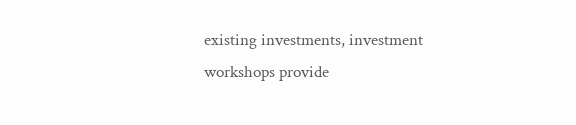existing investments, investment workshops provide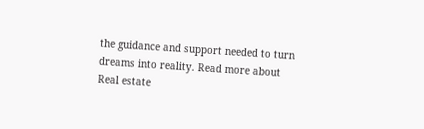the guidance and support needed to turn dreams into reality. Read more about Real estate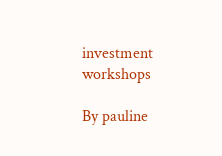investment workshops

By pauline